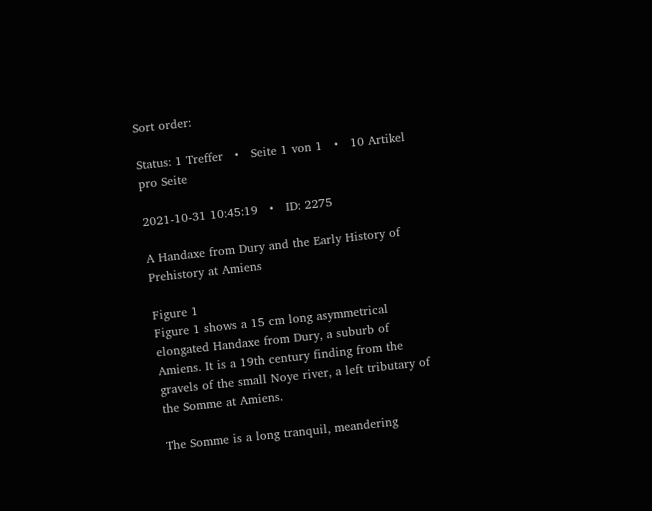Sort order:

Status: 1 Treffer   •   Seite 1 von 1   •   10 Artikel pro Seite

2021-10-31 10:45:19   •   ID: 2275

A Handaxe from Dury and the Early History of Prehistory at Amiens

Figure 1
Figure 1 shows a 15 cm long asymmetrical elongated Handaxe from Dury, a suburb of Amiens. It is a 19th century finding from the gravels of the small Noye river, a left tributary of the Somme at Amiens.

The Somme is a long tranquil, meandering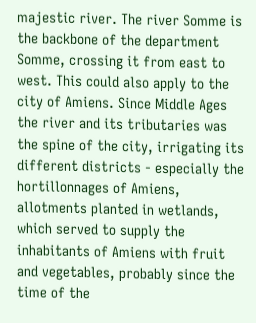majestic river. The river Somme is the backbone of the department Somme, crossing it from east to west. This could also apply to the city of Amiens. Since Middle Ages the river and its tributaries was the spine of the city, irrigating its different districts - especially the hortillonnages of Amiens, allotments planted in wetlands, which served to supply the inhabitants of Amiens with fruit and vegetables, probably since the time of the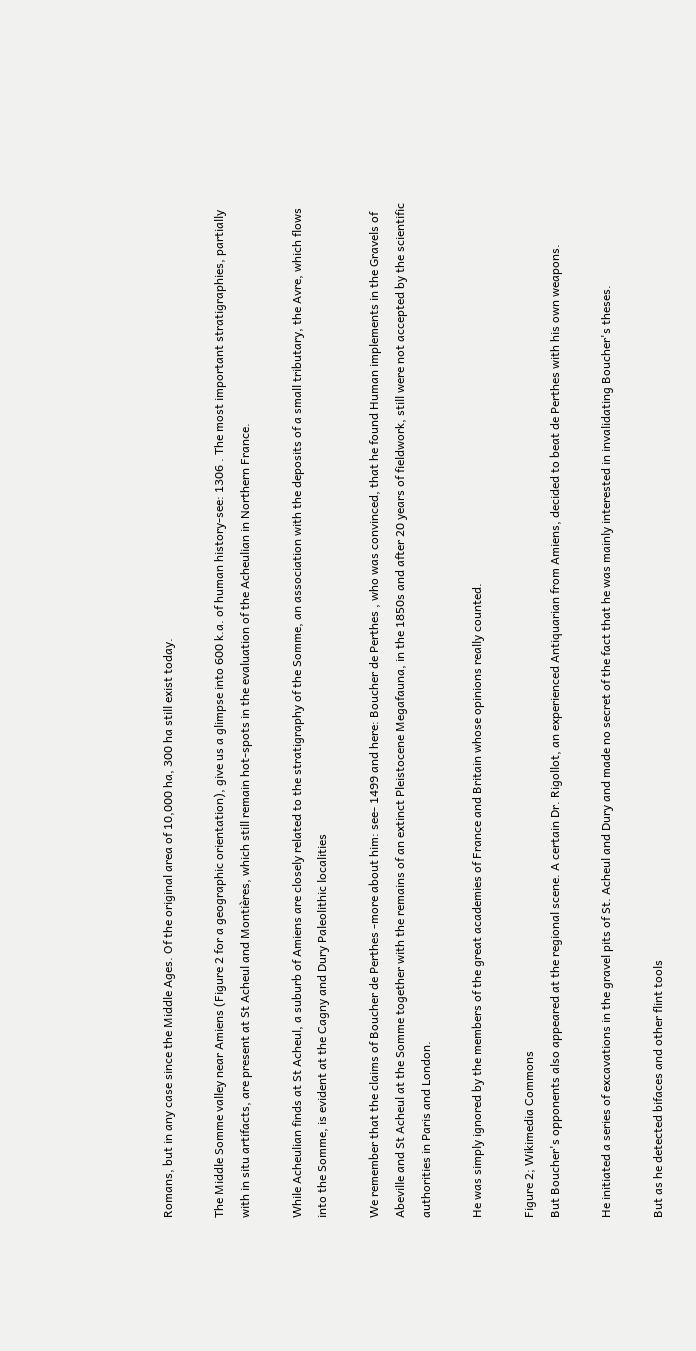Romans, but in any case since the Middle Ages. Of the original area of 10,000 ha, 300 ha still exist today.

The Middle Somme valley near Amiens (Figure 2 for a geographic orientation), give us a glimpse into 600 k.a. of human history-see: 1306 . The most important stratigraphies, partially with in situ artifacts, are present at St Acheul and Montières, which still remain hot-spots in the evaluation of the Acheulian in Northern France.

While Acheulian finds at St Acheul, a suburb of Amiens are closely related to the stratigraphy of the Somme, an association with the deposits of a small tributary, the Avre, which flows into the Somme, is evident at the Cagny and Dury Paleolithic localities

We remember that the claims of Boucher de Perthes -more about him: see- 1499 and here: Boucher de Perthes , who was convinced, that he found Human implements in the Gravels of Abeville and St Acheul at the Somme together with the remains of an extinct Pleistocene Megafauna, in the 1850s and after 20 years of fieldwork, still were not accepted by the scientific authorities in Paris and London.

He was simply ignored by the members of the great academies of France and Britain whose opinions really counted.

Figure 2; Wikimedia Commons
But Boucher's opponents also appeared at the regional scene. A certain Dr. Rigollot, an experienced Antiquarian from Amiens, decided to beat de Perthes with his own weapons.

He initiated a series of excavations in the gravel pits of St. Acheul and Dury and made no secret of the fact that he was mainly interested in invalidating Boucher's theses.

But as he detected bifaces and other flint tools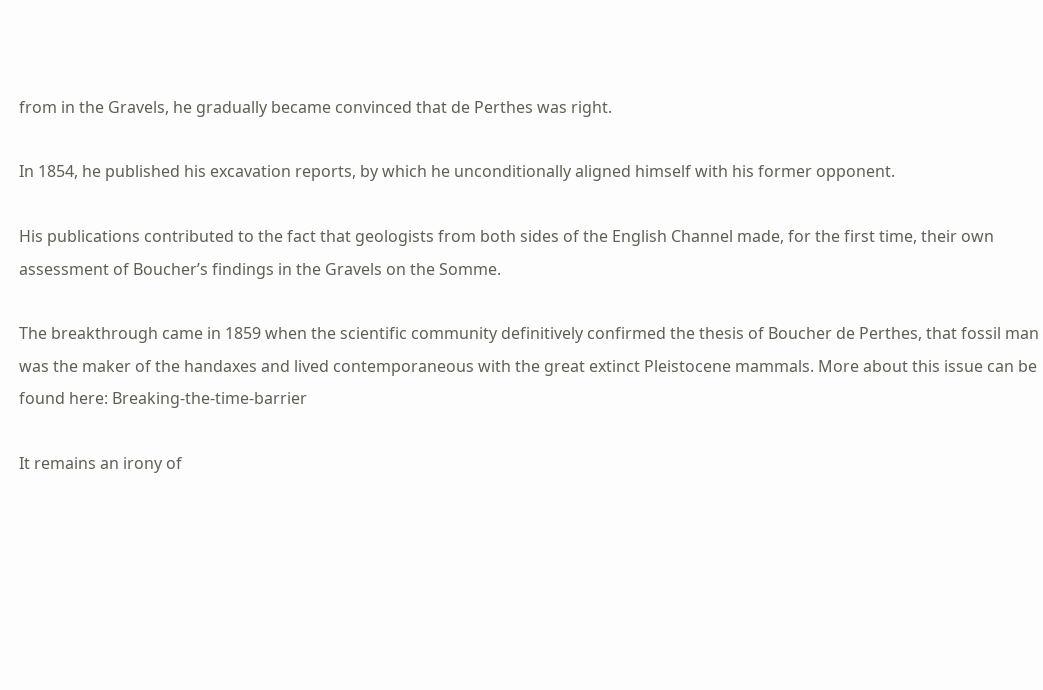from in the Gravels, he gradually became convinced that de Perthes was right.

In 1854, he published his excavation reports, by which he unconditionally aligned himself with his former opponent.

His publications contributed to the fact that geologists from both sides of the English Channel made, for the first time, their own assessment of Boucher’s findings in the Gravels on the Somme.

The breakthrough came in 1859 when the scientific community definitively confirmed the thesis of Boucher de Perthes, that fossil man was the maker of the handaxes and lived contemporaneous with the great extinct Pleistocene mammals. More about this issue can be found here: Breaking-the-time-barrier

It remains an irony of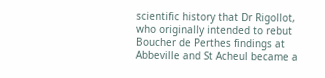scientific history that Dr Rigollot, who originally intended to rebut Boucher de Perthes findings at Abbeville and St Acheul became a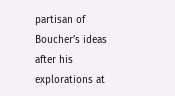partisan of Boucher’s ideas after his explorations at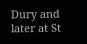Dury and later at St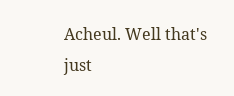Acheul. Well that's just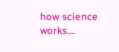how science works....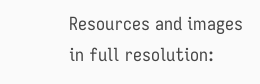Resources and images in full resolution: